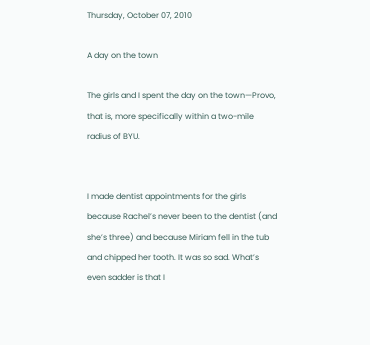Thursday, October 07, 2010

A day on the town

The girls and I spent the day on the town—Provo, that is, more specifically within a two-mile radius of BYU.


I made dentist appointments for the girls because Rachel’s never been to the dentist (and she’s three) and because Miriam fell in the tub and chipped her tooth. It was so sad. What’s even sadder is that I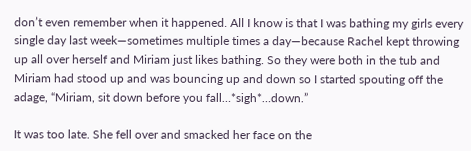don’t even remember when it happened. All I know is that I was bathing my girls every single day last week—sometimes multiple times a day—because Rachel kept throwing up all over herself and Miriam just likes bathing. So they were both in the tub and Miriam had stood up and was bouncing up and down so I started spouting off the adage, “Miriam, sit down before you fall…*sigh*…down.”

It was too late. She fell over and smacked her face on the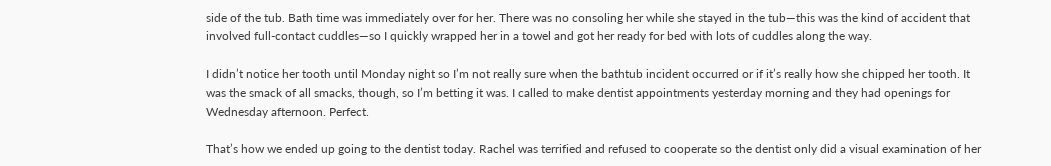side of the tub. Bath time was immediately over for her. There was no consoling her while she stayed in the tub—this was the kind of accident that involved full-contact cuddles—so I quickly wrapped her in a towel and got her ready for bed with lots of cuddles along the way.

I didn’t notice her tooth until Monday night so I’m not really sure when the bathtub incident occurred or if it’s really how she chipped her tooth. It was the smack of all smacks, though, so I’m betting it was. I called to make dentist appointments yesterday morning and they had openings for Wednesday afternoon. Perfect.

That’s how we ended up going to the dentist today. Rachel was terrified and refused to cooperate so the dentist only did a visual examination of her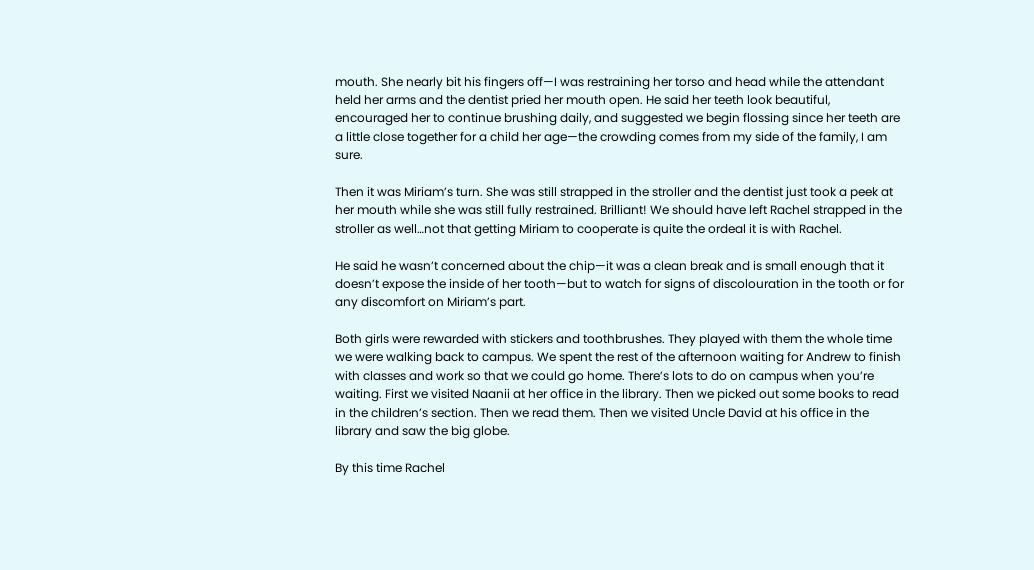mouth. She nearly bit his fingers off—I was restraining her torso and head while the attendant held her arms and the dentist pried her mouth open. He said her teeth look beautiful, encouraged her to continue brushing daily, and suggested we begin flossing since her teeth are a little close together for a child her age—the crowding comes from my side of the family, I am sure.

Then it was Miriam’s turn. She was still strapped in the stroller and the dentist just took a peek at her mouth while she was still fully restrained. Brilliant! We should have left Rachel strapped in the stroller as well…not that getting Miriam to cooperate is quite the ordeal it is with Rachel.

He said he wasn’t concerned about the chip—it was a clean break and is small enough that it doesn’t expose the inside of her tooth—but to watch for signs of discolouration in the tooth or for any discomfort on Miriam’s part.

Both girls were rewarded with stickers and toothbrushes. They played with them the whole time we were walking back to campus. We spent the rest of the afternoon waiting for Andrew to finish with classes and work so that we could go home. There’s lots to do on campus when you’re waiting. First we visited Naanii at her office in the library. Then we picked out some books to read in the children’s section. Then we read them. Then we visited Uncle David at his office in the library and saw the big globe.

By this time Rachel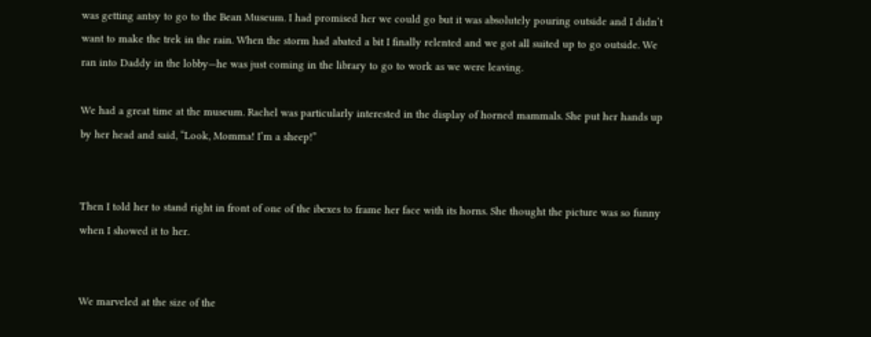was getting antsy to go to the Bean Museum. I had promised her we could go but it was absolutely pouring outside and I didn’t want to make the trek in the rain. When the storm had abated a bit I finally relented and we got all suited up to go outside. We ran into Daddy in the lobby—he was just coming in the library to go to work as we were leaving.

We had a great time at the museum. Rachel was particularly interested in the display of horned mammals. She put her hands up by her head and said, “Look, Momma! I’m a sheep!”


Then I told her to stand right in front of one of the ibexes to frame her face with its horns. She thought the picture was so funny when I showed it to her.


We marveled at the size of the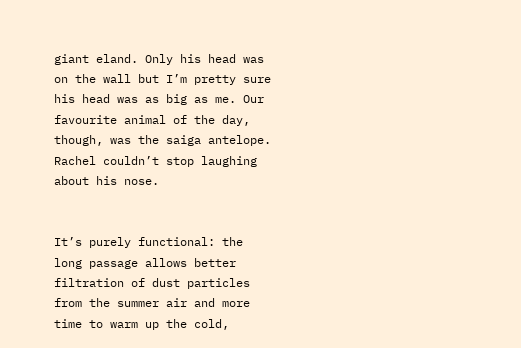giant eland. Only his head was on the wall but I’m pretty sure his head was as big as me. Our favourite animal of the day, though, was the saiga antelope. Rachel couldn’t stop laughing about his nose.


It’s purely functional: the long passage allows better filtration of dust particles from the summer air and more time to warm up the cold,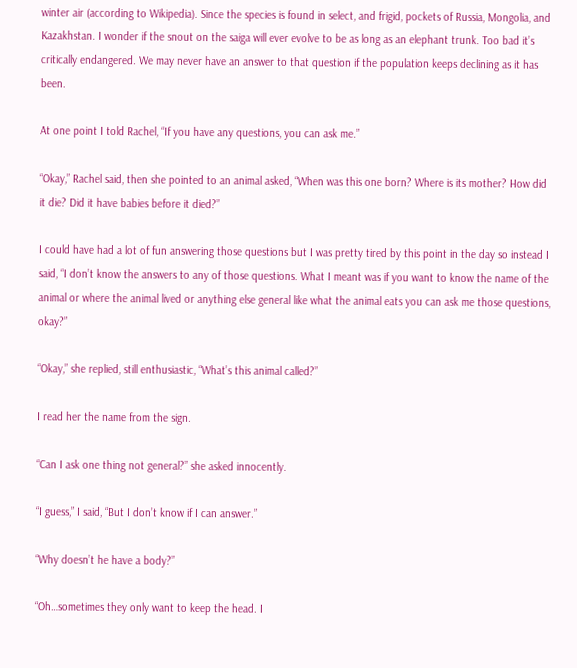winter air (according to Wikipedia). Since the species is found in select, and frigid, pockets of Russia, Mongolia, and Kazakhstan. I wonder if the snout on the saiga will ever evolve to be as long as an elephant trunk. Too bad it’s critically endangered. We may never have an answer to that question if the population keeps declining as it has been.

At one point I told Rachel, “If you have any questions, you can ask me.”

“Okay,” Rachel said, then she pointed to an animal asked, “When was this one born? Where is its mother? How did it die? Did it have babies before it died?”

I could have had a lot of fun answering those questions but I was pretty tired by this point in the day so instead I said, “I don’t know the answers to any of those questions. What I meant was if you want to know the name of the animal or where the animal lived or anything else general like what the animal eats you can ask me those questions, okay?”

“Okay,” she replied, still enthusiastic, “What’s this animal called?”

I read her the name from the sign.

“Can I ask one thing not general?” she asked innocently.

“I guess,” I said, “But I don’t know if I can answer.”

“Why doesn’t he have a body?”

“Oh…sometimes they only want to keep the head. I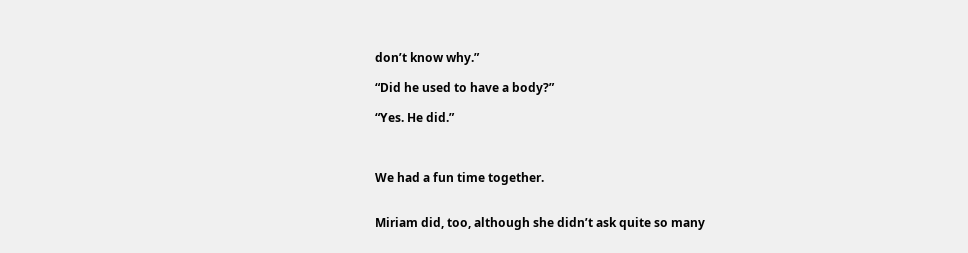don’t know why.”

“Did he used to have a body?”

“Yes. He did.”



We had a fun time together.


Miriam did, too, although she didn’t ask quite so many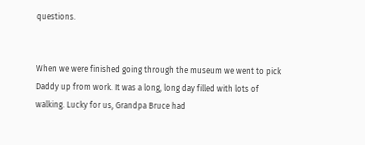questions.


When we were finished going through the museum we went to pick Daddy up from work. It was a long, long day filled with lots of walking. Lucky for us, Grandpa Bruce had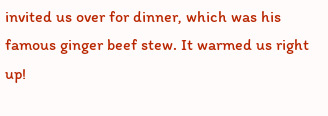invited us over for dinner, which was his famous ginger beef stew. It warmed us right up!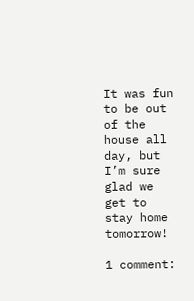It was fun to be out of the house all day, but I’m sure glad we get to stay home tomorrow!

1 comment: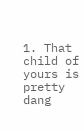1. That child of yours is pretty dang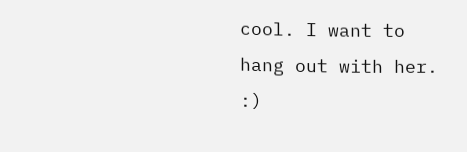cool. I want to hang out with her. :)